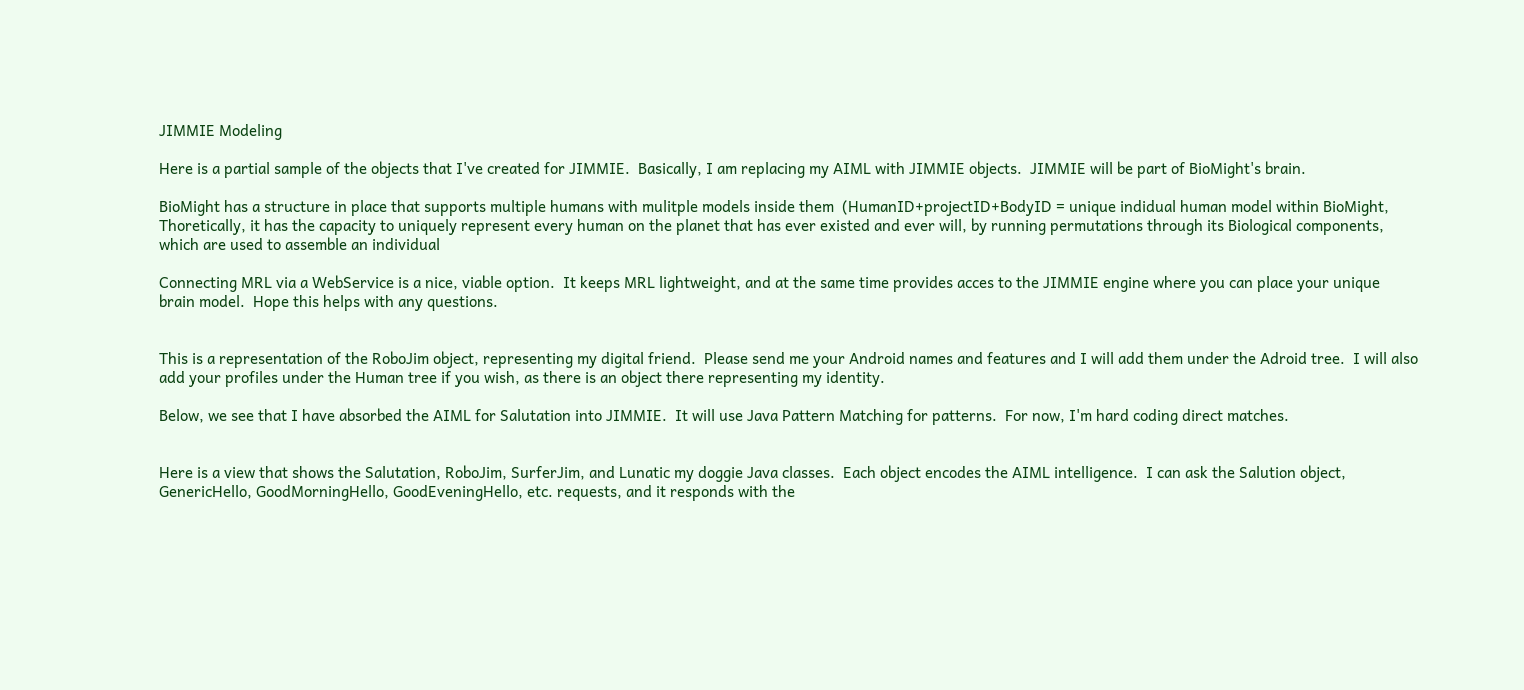JIMMIE Modeling

Here is a partial sample of the objects that I've created for JIMMIE.  Basically, I am replacing my AIML with JIMMIE objects.  JIMMIE will be part of BioMight's brain.

BioMight has a structure in place that supports multiple humans with mulitple models inside them  (HumanID+projectID+BodyID = unique indidual human model within BioMight,   Thoretically, it has the capacity to uniquely represent every human on the planet that has ever existed and ever will, by running permutations through its Biological components, which are used to assemble an individual

Connecting MRL via a WebService is a nice, viable option.  It keeps MRL lightweight, and at the same time provides acces to the JIMMIE engine where you can place your unique brain model.  Hope this helps with any questions.


This is a representation of the RoboJim object, representing my digital friend.  Please send me your Android names and features and I will add them under the Adroid tree.  I will also add your profiles under the Human tree if you wish, as there is an object there representing my identity.

Below, we see that I have absorbed the AIML for Salutation into JIMMIE.  It will use Java Pattern Matching for patterns.  For now, I'm hard coding direct matches.


Here is a view that shows the Salutation, RoboJim, SurferJim, and Lunatic my doggie Java classes.  Each object encodes the AIML intelligence.  I can ask the Salution object, GenericHello, GoodMorningHello, GoodEveningHello, etc. requests, and it responds with the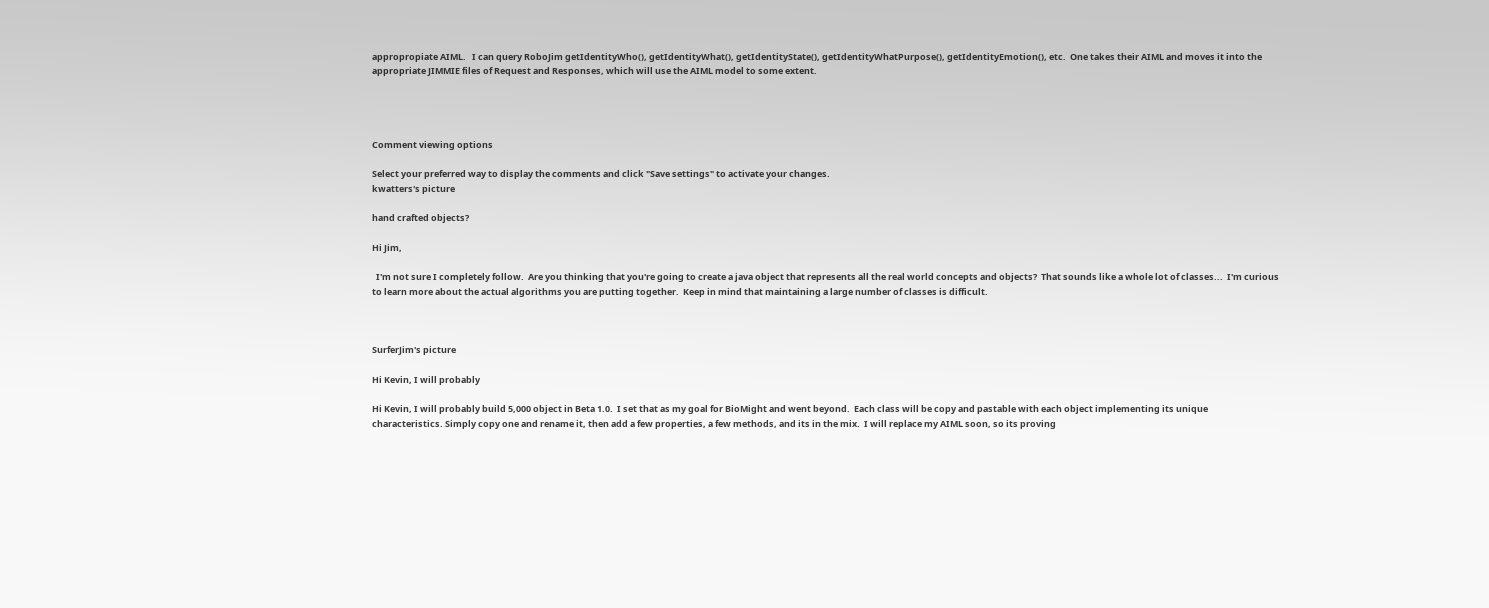appropropiate AIML.   I can query RoboJim getIdentityWho(), getIdentityWhat(), getIdentityState(), getIdentityWhatPurpose(), getIdentityEmotion(), etc.  One takes their AIML and moves it into the appropriate JIMMIE files of Request and Responses, which will use the AIML model to some extent.




Comment viewing options

Select your preferred way to display the comments and click "Save settings" to activate your changes.
kwatters's picture

hand crafted objects?

Hi Jim,

  I'm not sure I completely follow.  Are you thinking that you're going to create a java object that represents all the real world concepts and objects?  That sounds like a whole lot of classes...  I'm curious to learn more about the actual algorithms you are putting together.  Keep in mind that maintaining a large number of classes is difficult.



SurferJim's picture

Hi Kevin, I will probably

Hi Kevin, I will probably build 5,000 object in Beta 1.0.  I set that as my goal for BioMight and went beyond.  Each class will be copy and pastable with each object implementing its unique characteristics. Simply copy one and rename it, then add a few properties, a few methods, and its in the mix.  I will replace my AIML soon, so its proving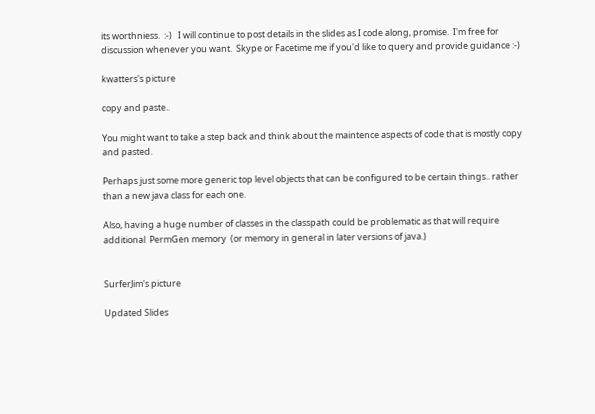its worthniess.  :-)   I will continue to post details in the slides as I code along, promise.  I'm free for discussion whenever you want.  Skype or Facetime me if you'd like to query and provide guidance :-)

kwatters's picture

copy and paste..

You might want to take a step back and think about the maintence aspects of code that is mostly copy and pasted.

Perhaps just some more generic top level objects that can be configured to be certain things.. rather than a new java class for each one.

Also, having a huge number of classes in the classpath could be problematic as that will require additional  PermGen memory  (or memory in general in later versions of java.)


SurferJim's picture

Updated Slides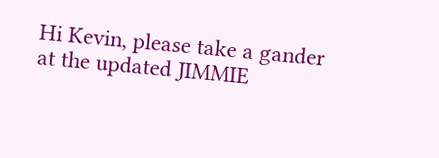Hi Kevin, please take a gander at the updated JIMMIE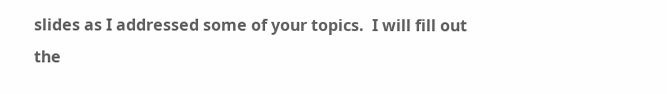slides as I addressed some of your topics.  I will fill out the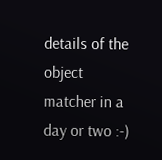details of the object matcher in a day or two :-)